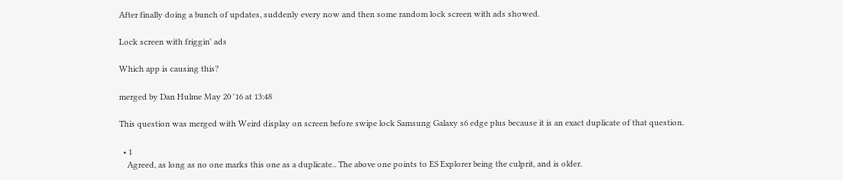After finally doing a bunch of updates, suddenly every now and then some random lock screen with ads showed.

Lock screen with friggin' ads

Which app is causing this?

merged by Dan Hulme May 20 '16 at 13:48

This question was merged with Weird display on screen before swipe lock Samsung Galaxy s6 edge plus because it is an exact duplicate of that question.

  • 1
    Agreed, as long as no one marks this one as a duplicate.. The above one points to ES Explorer being the culprit, and is older.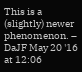This is a (slightly) newer phenomenon. – DaJF May 20 '16 at 12:06